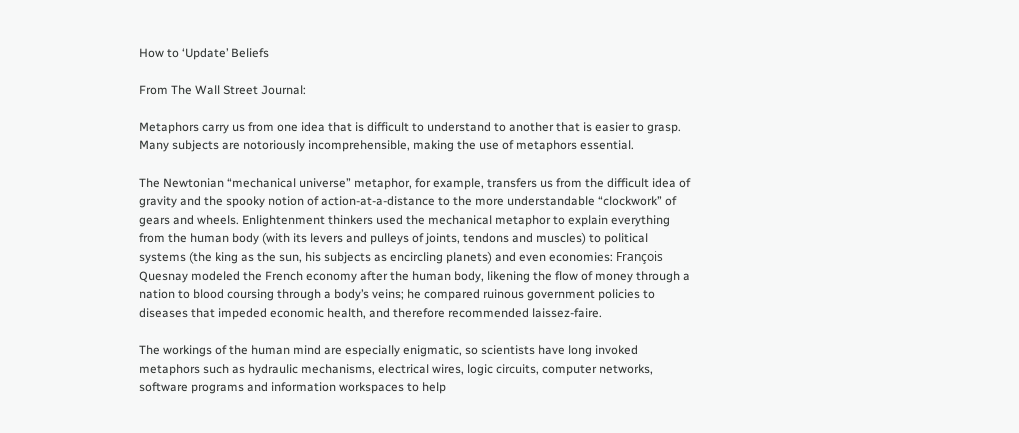How to ‘Update’ Beliefs

From The Wall Street Journal:

Metaphors carry us from one idea that is difficult to understand to another that is easier to grasp. Many subjects are notoriously incomprehensible, making the use of metaphors essential.

The Newtonian “mechanical universe” metaphor, for example, transfers us from the difficult idea of gravity and the spooky notion of action-at-a-distance to the more understandable “clockwork” of gears and wheels. Enlightenment thinkers used the mechanical metaphor to explain everything from the human body (with its levers and pulleys of joints, tendons and muscles) to political systems (the king as the sun, his subjects as encircling planets) and even economies: François Quesnay modeled the French economy after the human body, likening the flow of money through a nation to blood coursing through a body’s veins; he compared ruinous government policies to diseases that impeded economic health, and therefore recommended laissez-faire.

The workings of the human mind are especially enigmatic, so scientists have long invoked metaphors such as hydraulic mechanisms, electrical wires, logic circuits, computer networks, software programs and information workspaces to help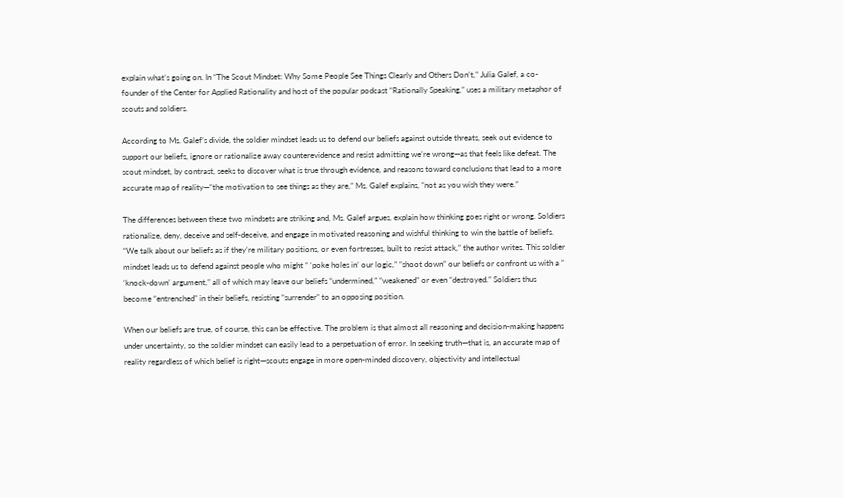explain what’s going on. In “The Scout Mindset: Why Some People See Things Clearly and Others Don’t,” Julia Galef, a co-founder of the Center for Applied Rationality and host of the popular podcast “Rationally Speaking,” uses a military metaphor of scouts and soldiers.

According to Ms. Galef’s divide, the soldier mindset leads us to defend our beliefs against outside threats, seek out evidence to support our beliefs, ignore or rationalize away counterevidence and resist admitting we’re wrong—as that feels like defeat. The scout mindset, by contrast, seeks to discover what is true through evidence, and reasons toward conclusions that lead to a more accurate map of reality—“the motivation to see things as they are,” Ms. Galef explains, “not as you wish they were.”

The differences between these two mindsets are striking and, Ms. Galef argues, explain how thinking goes right or wrong. Soldiers rationalize, deny, deceive and self-deceive, and engage in motivated reasoning and wishful thinking to win the battle of beliefs. “We talk about our beliefs as if they’re military positions, or even fortresses, built to resist attack,” the author writes. This soldier mindset leads us to defend against people who might “ ‘poke holes in’ our logic,” “shoot down” our beliefs or confront us with a “ ‘knock-down’ argument,” all of which may leave our beliefs “undermined,” “weakened” or even “destroyed.” Soldiers thus become “entrenched” in their beliefs, resisting “surrender” to an opposing position.

When our beliefs are true, of course, this can be effective. The problem is that almost all reasoning and decision-making happens under uncertainty, so the soldier mindset can easily lead to a perpetuation of error. In seeking truth—that is, an accurate map of reality regardless of which belief is right—scouts engage in more open-minded discovery, objectivity and intellectual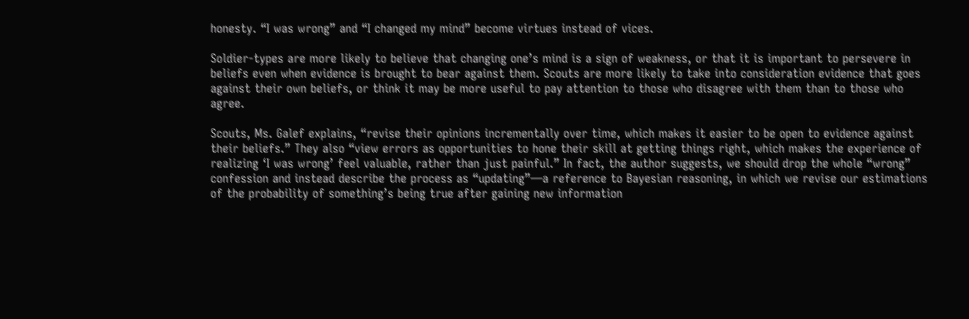honesty. “I was wrong” and “I changed my mind” become virtues instead of vices.

Soldier-types are more likely to believe that changing one’s mind is a sign of weakness, or that it is important to persevere in beliefs even when evidence is brought to bear against them. Scouts are more likely to take into consideration evidence that goes against their own beliefs, or think it may be more useful to pay attention to those who disagree with them than to those who agree.

Scouts, Ms. Galef explains, “revise their opinions incrementally over time, which makes it easier to be open to evidence against their beliefs.” They also “view errors as opportunities to hone their skill at getting things right, which makes the experience of realizing ‘I was wrong’ feel valuable, rather than just painful.” In fact, the author suggests, we should drop the whole “wrong” confession and instead describe the process as “updating”—a reference to Bayesian reasoning, in which we revise our estimations of the probability of something’s being true after gaining new information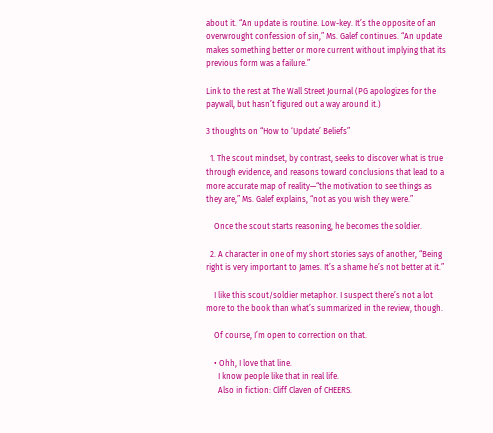about it. “An update is routine. Low-key. It’s the opposite of an overwrought confession of sin,” Ms. Galef continues. “An update makes something better or more current without implying that its previous form was a failure.”

Link to the rest at The Wall Street Journal (PG apologizes for the paywall, but hasn’t figured out a way around it.)

3 thoughts on “How to ‘Update’ Beliefs”

  1. The scout mindset, by contrast, seeks to discover what is true through evidence, and reasons toward conclusions that lead to a more accurate map of reality—“the motivation to see things as they are,” Ms. Galef explains, “not as you wish they were.”

    Once the scout starts reasoning, he becomes the soldier.

  2. A character in one of my short stories says of another, “Being right is very important to James. It’s a shame he’s not better at it.”

    I like this scout/soldier metaphor. I suspect there’s not a lot more to the book than what’s summarized in the review, though.

    Of course, I’m open to correction on that.

    • Ohh, I love that line.
      I know people like that in real life.
      Also in fiction: Cliff Claven of CHEERS.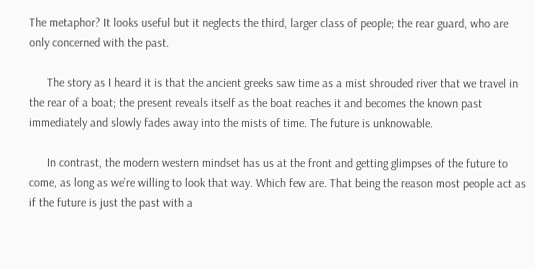The metaphor? It looks useful but it neglects the third, larger class of people; the rear guard, who are only concerned with the past.

      The story as I heard it is that the ancient greeks saw time as a mist shrouded river that we travel in the rear of a boat; the present reveals itself as the boat reaches it and becomes the known past immediately and slowly fades away into the mists of time. The future is unknowable.

      In contrast, the modern western mindset has us at the front and getting glimpses of the future to come, as long as we’re willing to look that way. Which few are. That being the reason most people act as if the future is just the past with a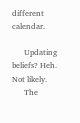different calendar.

      Updating beliefs? Heh. Not likely.
      The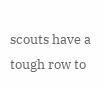scouts have a tough row to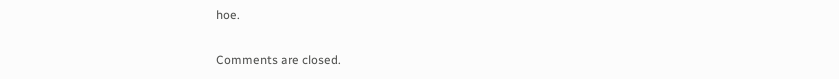hoe.

Comments are closed.